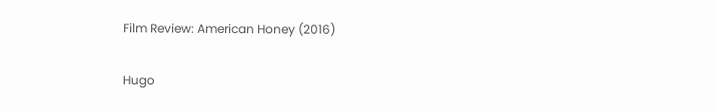Film Review: American Honey (2016)

Hugo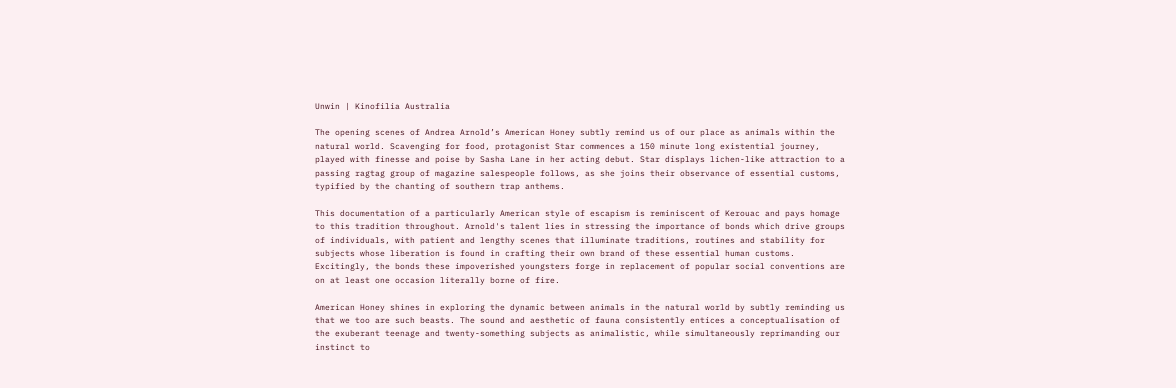Unwin | Kinofilia Australia

The opening scenes of Andrea Arnold’s American Honey subtly remind us of our place as animals within the natural world. Scavenging for food, protagonist Star commences a 150 minute long existential journey, played with finesse and poise by Sasha Lane in her acting debut. Star displays lichen-like attraction to a passing ragtag group of magazine salespeople follows, as she joins their observance of essential customs, typified by the chanting of southern trap anthems.

This documentation of a particularly American style of escapism is reminiscent of Kerouac and pays homage to this tradition throughout. Arnold's talent lies in stressing the importance of bonds which drive groups of individuals, with patient and lengthy scenes that illuminate traditions, routines and stability for subjects whose liberation is found in crafting their own brand of these essential human customs. Excitingly, the bonds these impoverished youngsters forge in replacement of popular social conventions are on at least one occasion literally borne of fire.

American Honey shines in exploring the dynamic between animals in the natural world by subtly reminding us that we too are such beasts. The sound and aesthetic of fauna consistently entices a conceptualisation of the exuberant teenage and twenty-something subjects as animalistic, while simultaneously reprimanding our instinct to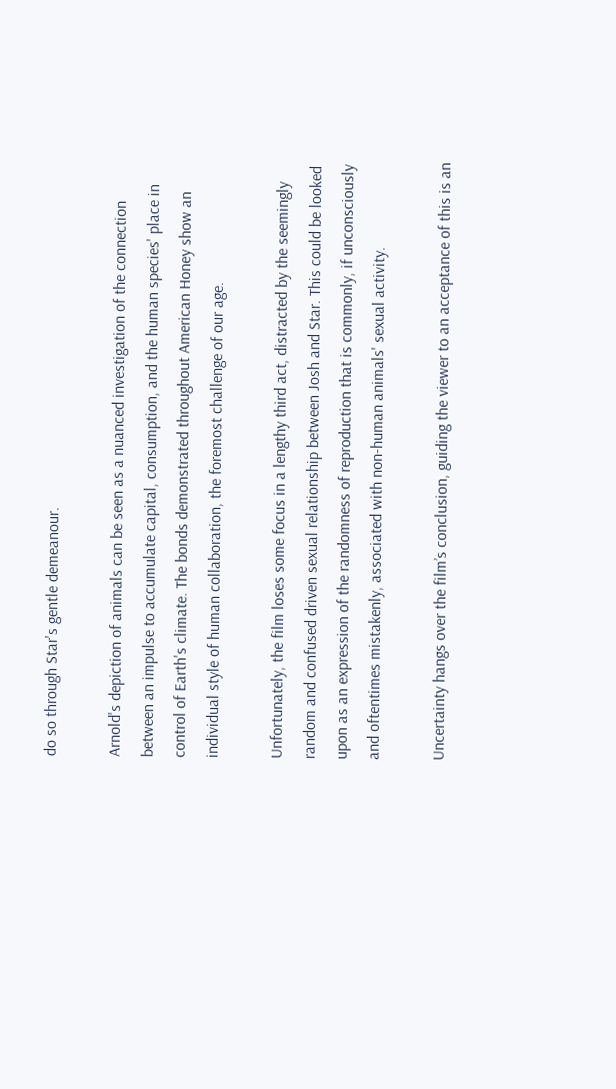do so through Star's gentle demeanour.

Arnold's depiction of animals can be seen as a nuanced investigation of the connection between an impulse to accumulate capital, consumption, and the human species' place in control of Earth's climate. The bonds demonstrated throughout American Honey show an individual style of human collaboration, the foremost challenge of our age.

Unfortunately, the film loses some focus in a lengthy third act, distracted by the seemingly random and confused driven sexual relationship between Josh and Star. This could be looked upon as an expression of the randomness of reproduction that is commonly, if unconsciously and oftentimes mistakenly, associated with non-human animals' sexual activity.

Uncertainty hangs over the film’s conclusion, guiding the viewer to an acceptance of this is an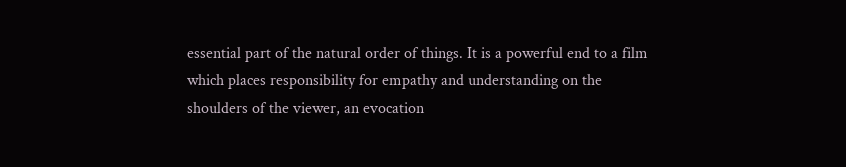essential part of the natural order of things. It is a powerful end to a film which places responsibility for empathy and understanding on the shoulders of the viewer, an evocation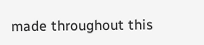made throughout this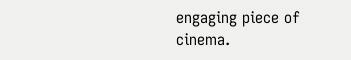engaging piece of cinema.